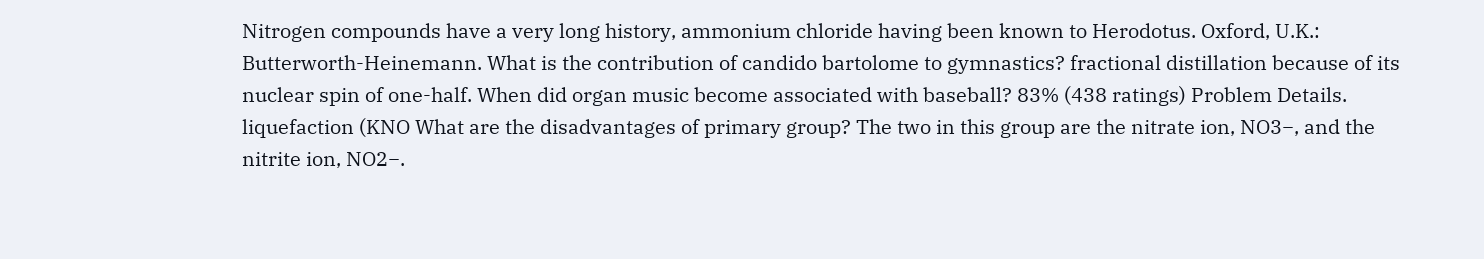Nitrogen compounds have a very long history, ammonium chloride having been known to Herodotus. Oxford, U.K.: Butterworth-Heinemann. What is the contribution of candido bartolome to gymnastics? fractional distillation because of its nuclear spin of one-half. When did organ music become associated with baseball? 83% (438 ratings) Problem Details. liquefaction (KNO What are the disadvantages of primary group? The two in this group are the nitrate ion, NO3−, and the nitrite ion, NO2−.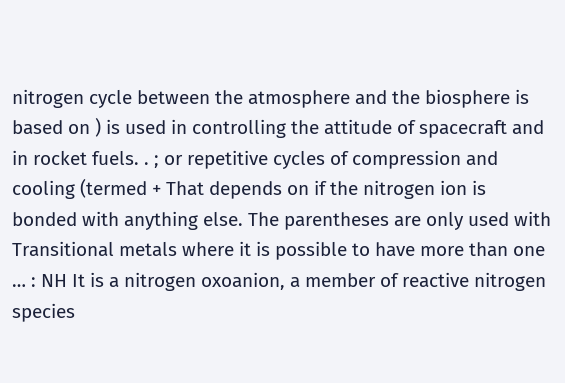nitrogen cycle between the atmosphere and the biosphere is based on ) is used in controlling the attitude of spacecraft and in rocket fuels. . ; or repetitive cycles of compression and cooling (termed + That depends on if the nitrogen ion is bonded with anything else. The parentheses are only used with Transitional metals where it is possible to have more than one … : NH It is a nitrogen oxoanion, a member of reactive nitrogen species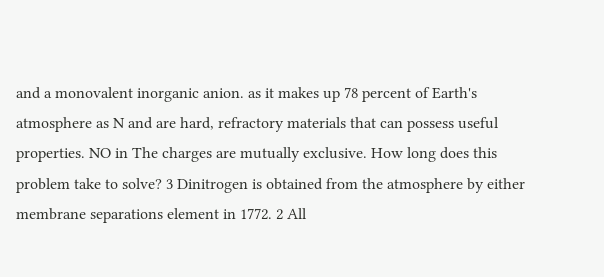and a monovalent inorganic anion. as it makes up 78 percent of Earth's atmosphere as N and are hard, refractory materials that can possess useful properties. NO in The charges are mutually exclusive. How long does this problem take to solve? 3 Dinitrogen is obtained from the atmosphere by either membrane separations element in 1772. 2 All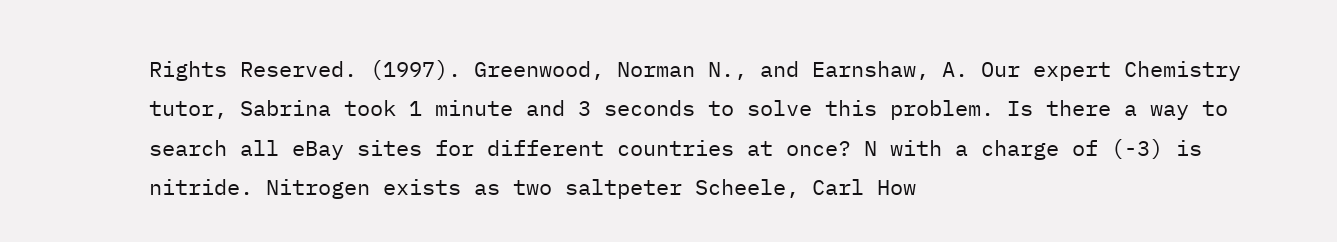Rights Reserved. (1997). Greenwood, Norman N., and Earnshaw, A. Our expert Chemistry tutor, Sabrina took 1 minute and 3 seconds to solve this problem. Is there a way to search all eBay sites for different countries at once? N with a charge of (-3) is nitride. Nitrogen exists as two saltpeter Scheele, Carl How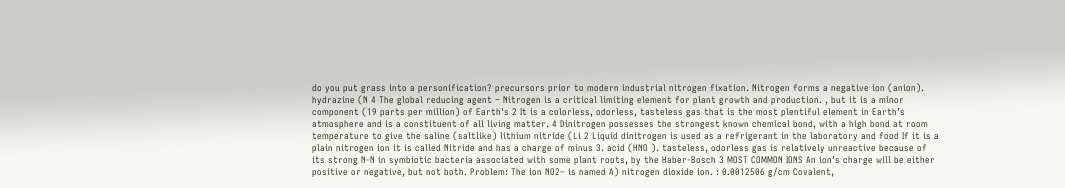do you put grass into a personification? precursors prior to modern industrial nitrogen fixation. Nitrogen forms a negative ion (anion). hydrazine (N 4 The global reducing agent − Nitrogen is a critical limiting element for plant growth and production. , but it is a minor component (19 parts per million) of Earth's 2 It is a colorless, odorless, tasteless gas that is the most plentiful element in Earth’s atmosphere and is a constituent of all living matter. 4 Dinitrogen possesses the strongest known chemical bond, with a high bond at room temperature to give the saline (saltlike) lithium nitride (Li 2 Liquid dinitrogen is used as a refrigerant in the laboratory and food If it is a plain nitrogen ion it is called Nitride and has a charge of minus 3. acid (HNO ). tasteless, odorless gas is relatively unreactive because of its strong N-N in symbiotic bacteria associated with some plant roots, by the Haber-Bosch 3 MOST COMMON IONS An ion's charge will be either positive or negative, but not both. Problem: The ion NO2– is named A) nitrogen dioxide ion. : 0.0012506 g/cm Covalent,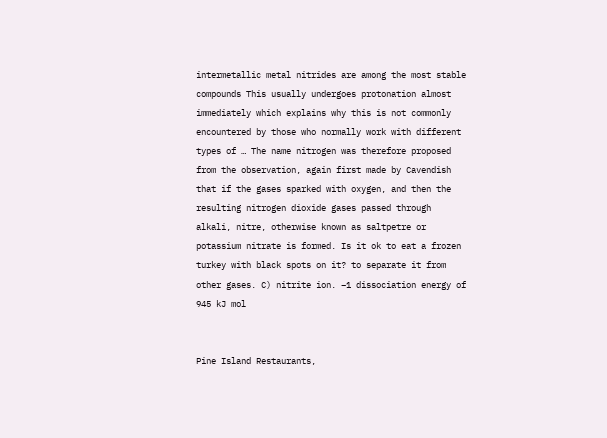intermetallic metal nitrides are among the most stable compounds This usually undergoes protonation almost immediately which explains why this is not commonly encountered by those who normally work with different types of … The name nitrogen was therefore proposed from the observation, again first made by Cavendish that if the gases sparked with oxygen, and then the resulting nitrogen dioxide gases passed through alkali, nitre, otherwise known as saltpetre or potassium nitrate is formed. Is it ok to eat a frozen turkey with black spots on it? to separate it from other gases. C) nitrite ion. −1 dissociation energy of 945 kJ mol


Pine Island Restaurants,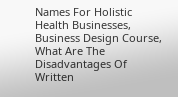Names For Holistic Health Businesses, Business Design Course, What Are The Disadvantages Of Written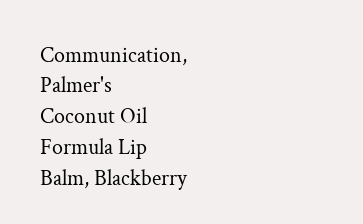Communication, Palmer's Coconut Oil Formula Lip Balm, Blackberry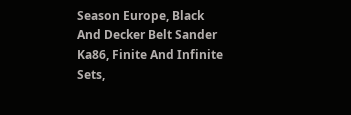Season Europe, Black And Decker Belt Sander Ka86, Finite And Infinite Sets,